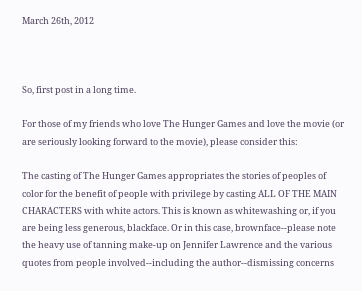March 26th, 2012



So, first post in a long time.

For those of my friends who love The Hunger Games and love the movie (or are seriously looking forward to the movie), please consider this:

The casting of The Hunger Games appropriates the stories of peoples of color for the benefit of people with privilege by casting ALL OF THE MAIN CHARACTERS with white actors. This is known as whitewashing or, if you are being less generous, blackface. Or in this case, brownface--please note the heavy use of tanning make-up on Jennifer Lawrence and the various quotes from people involved--including the author--dismissing concerns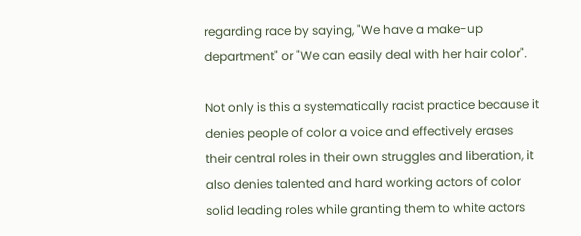regarding race by saying, "We have a make-up department" or "We can easily deal with her hair color".

Not only is this a systematically racist practice because it denies people of color a voice and effectively erases their central roles in their own struggles and liberation, it also denies talented and hard working actors of color solid leading roles while granting them to white actors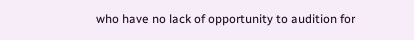who have no lack of opportunity to audition for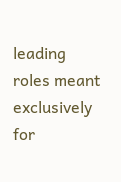leading roles meant exclusively for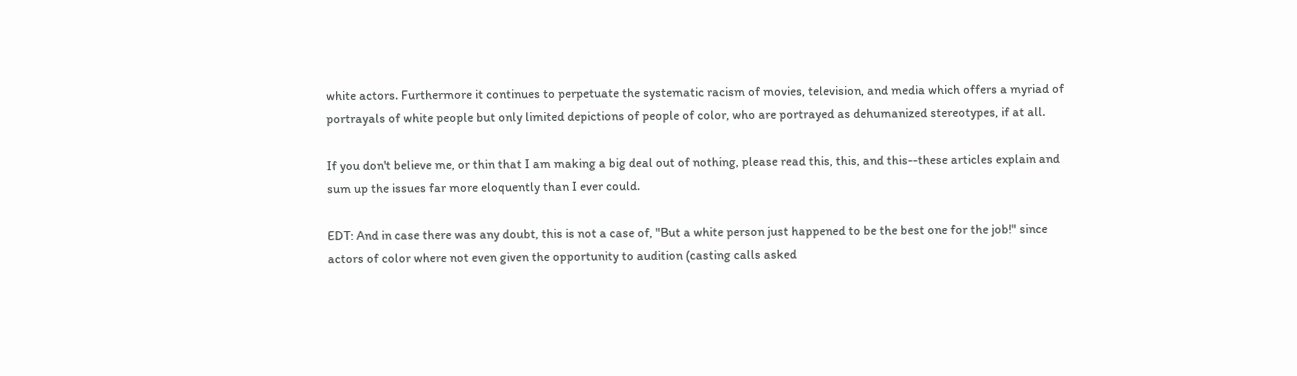white actors. Furthermore it continues to perpetuate the systematic racism of movies, television, and media which offers a myriad of portrayals of white people but only limited depictions of people of color, who are portrayed as dehumanized stereotypes, if at all.

If you don't believe me, or thin that I am making a big deal out of nothing, please read this, this, and this--these articles explain and sum up the issues far more eloquently than I ever could.

EDT: And in case there was any doubt, this is not a case of, "But a white person just happened to be the best one for the job!" since actors of color where not even given the opportunity to audition (casting calls asked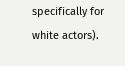specifically for white actors).